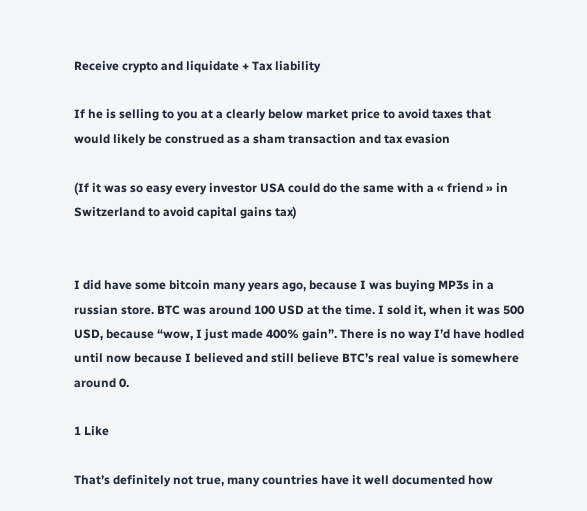Receive crypto and liquidate + Tax liability

If he is selling to you at a clearly below market price to avoid taxes that would likely be construed as a sham transaction and tax evasion

(If it was so easy every investor USA could do the same with a « friend » in Switzerland to avoid capital gains tax)


I did have some bitcoin many years ago, because I was buying MP3s in a russian store. BTC was around 100 USD at the time. I sold it, when it was 500 USD, because “wow, I just made 400% gain”. There is no way I’d have hodled until now because I believed and still believe BTC’s real value is somewhere around 0.

1 Like

That’s definitely not true, many countries have it well documented how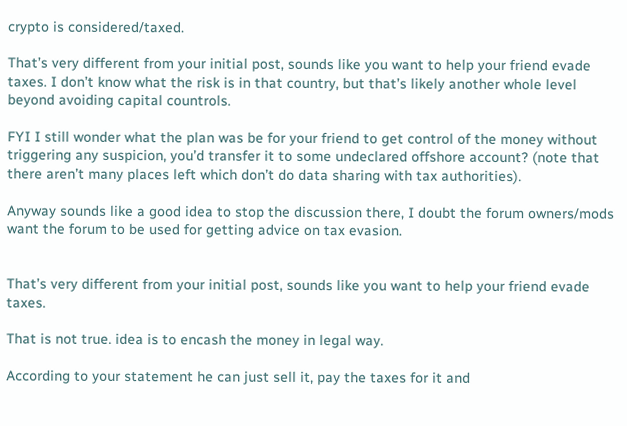crypto is considered/taxed.

That’s very different from your initial post, sounds like you want to help your friend evade taxes. I don’t know what the risk is in that country, but that’s likely another whole level beyond avoiding capital countrols.

FYI I still wonder what the plan was be for your friend to get control of the money without triggering any suspicion, you’d transfer it to some undeclared offshore account? (note that there aren’t many places left which don’t do data sharing with tax authorities).

Anyway sounds like a good idea to stop the discussion there, I doubt the forum owners/mods want the forum to be used for getting advice on tax evasion.


That’s very different from your initial post, sounds like you want to help your friend evade taxes.

That is not true. idea is to encash the money in legal way.

According to your statement he can just sell it, pay the taxes for it and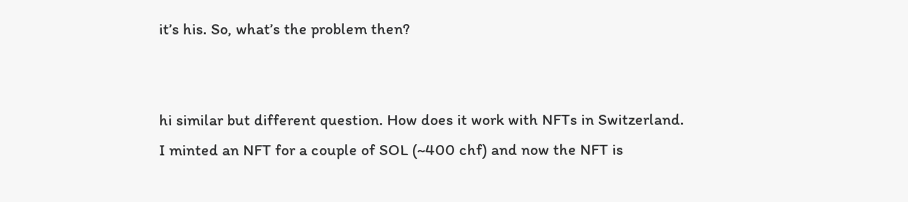it’s his. So, what’s the problem then?


hi similar but different question. How does it work with NFTs in Switzerland.
I minted an NFT for a couple of SOL (~400 chf) and now the NFT is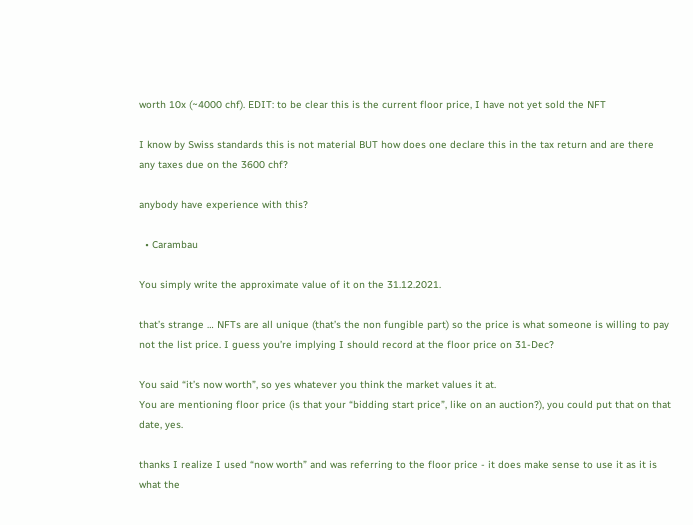worth 10x (~4000 chf). EDIT: to be clear this is the current floor price, I have not yet sold the NFT

I know by Swiss standards this is not material BUT how does one declare this in the tax return and are there any taxes due on the 3600 chf?

anybody have experience with this?

  • Carambau

You simply write the approximate value of it on the 31.12.2021.

that’s strange … NFTs are all unique (that’s the non fungible part) so the price is what someone is willing to pay not the list price. I guess you’re implying I should record at the floor price on 31-Dec?

You said “it’s now worth”, so yes whatever you think the market values it at.
You are mentioning floor price (is that your “bidding start price”, like on an auction?), you could put that on that date, yes.

thanks I realize I used “now worth” and was referring to the floor price - it does make sense to use it as it is what the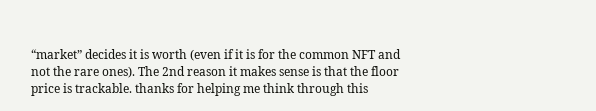“market” decides it is worth (even if it is for the common NFT and not the rare ones). The 2nd reason it makes sense is that the floor price is trackable. thanks for helping me think through this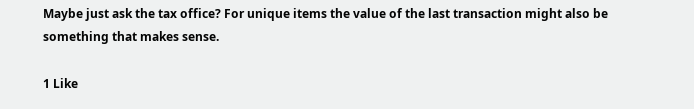Maybe just ask the tax office? For unique items the value of the last transaction might also be something that makes sense.

1 Like